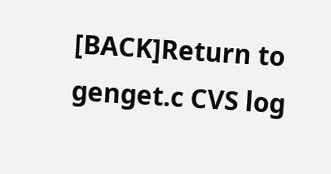[BACK]Return to genget.c CVS log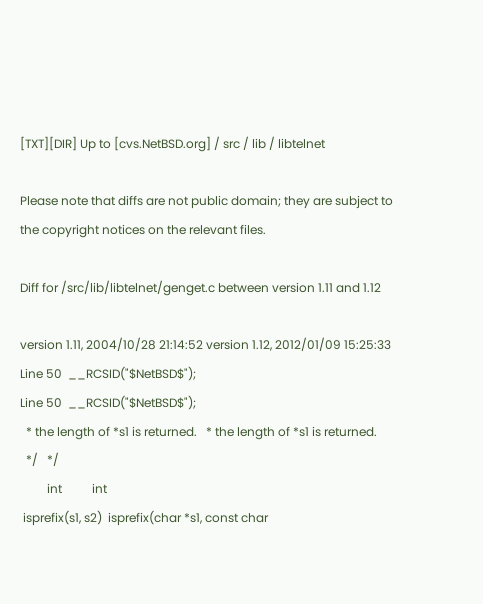[TXT][DIR] Up to [cvs.NetBSD.org] / src / lib / libtelnet

Please note that diffs are not public domain; they are subject to the copyright notices on the relevant files.

Diff for /src/lib/libtelnet/genget.c between version 1.11 and 1.12

version 1.11, 2004/10/28 21:14:52 version 1.12, 2012/01/09 15:25:33
Line 50  __RCSID("$NetBSD$");
Line 50  __RCSID("$NetBSD$");
  * the length of *s1 is returned.   * the length of *s1 is returned.
  */   */
         int          int
 isprefix(s1, s2)  isprefix(char *s1, const char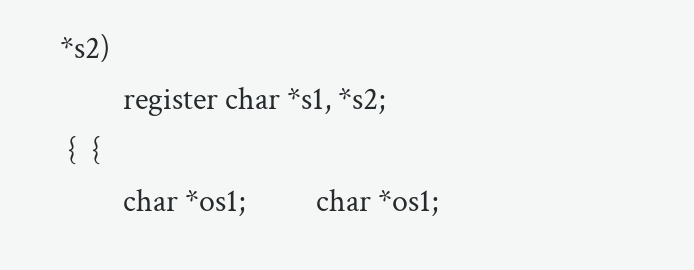*s2)
         register char *s1, *s2;
 {  {
         char *os1;          char *os1;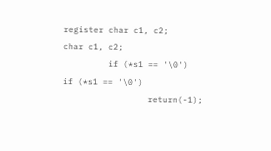register char c1, c2;          char c1, c2;
         if (*s1 == '\0')          if (*s1 == '\0')
                 return(-1);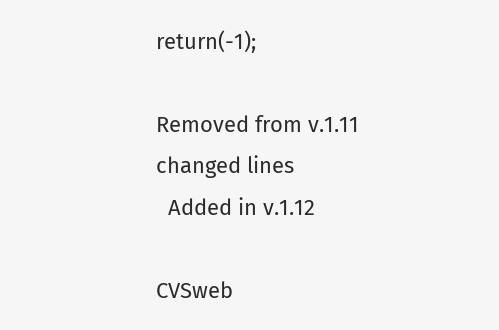return(-1);

Removed from v.1.11
changed lines
  Added in v.1.12

CVSweb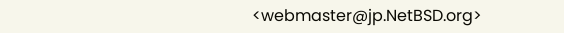<webmaster@jp.NetBSD.org>